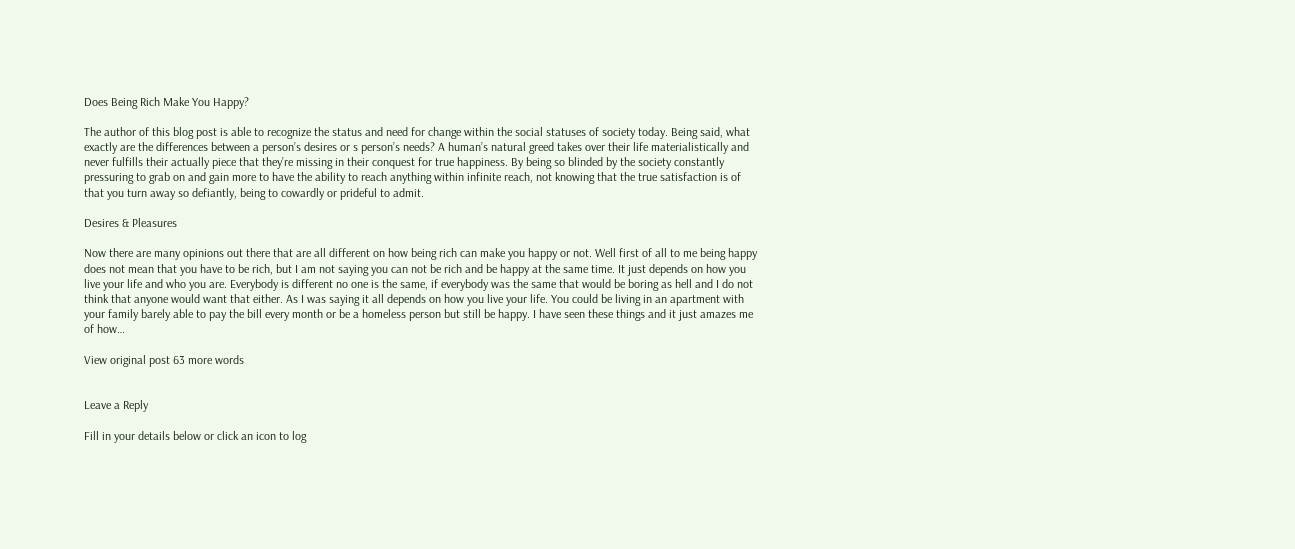Does Being Rich Make You Happy?

The author of this blog post is able to recognize the status and need for change within the social statuses of society today. Being said, what exactly are the differences between a person’s desires or s person’s needs? A human’s natural greed takes over their life materialistically and never fulfills their actually piece that they’re missing in their conquest for true happiness. By being so blinded by the society constantly pressuring to grab on and gain more to have the ability to reach anything within infinite reach, not knowing that the true satisfaction is of that you turn away so defiantly, being to cowardly or prideful to admit.

Desires & Pleasures

Now there are many opinions out there that are all different on how being rich can make you happy or not. Well first of all to me being happy does not mean that you have to be rich, but I am not saying you can not be rich and be happy at the same time. It just depends on how you live your life and who you are. Everybody is different no one is the same, if everybody was the same that would be boring as hell and I do not think that anyone would want that either. As I was saying it all depends on how you live your life. You could be living in an apartment with your family barely able to pay the bill every month or be a homeless person but still be happy. I have seen these things and it just amazes me of how…

View original post 63 more words


Leave a Reply

Fill in your details below or click an icon to log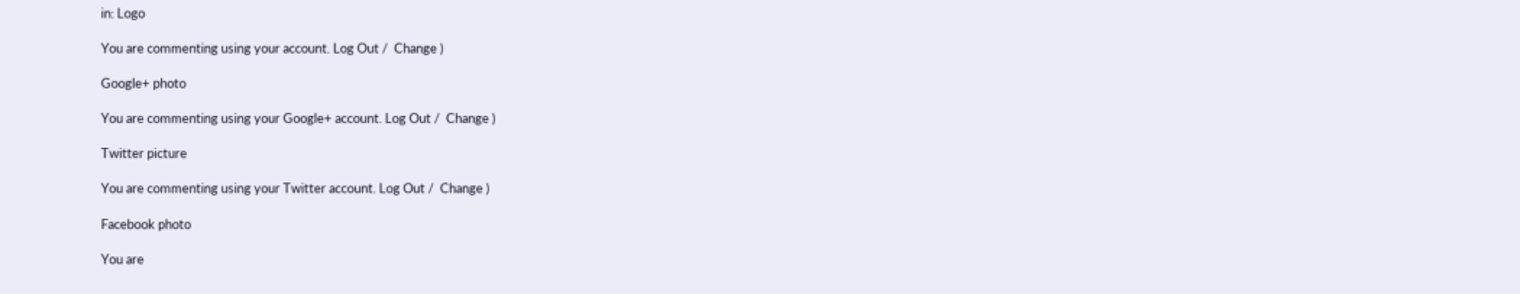in: Logo

You are commenting using your account. Log Out /  Change )

Google+ photo

You are commenting using your Google+ account. Log Out /  Change )

Twitter picture

You are commenting using your Twitter account. Log Out /  Change )

Facebook photo

You are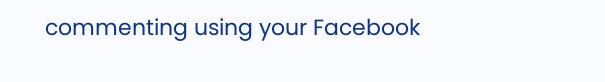commenting using your Facebook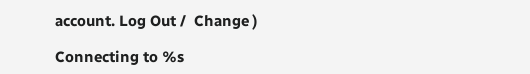account. Log Out /  Change )

Connecting to %s